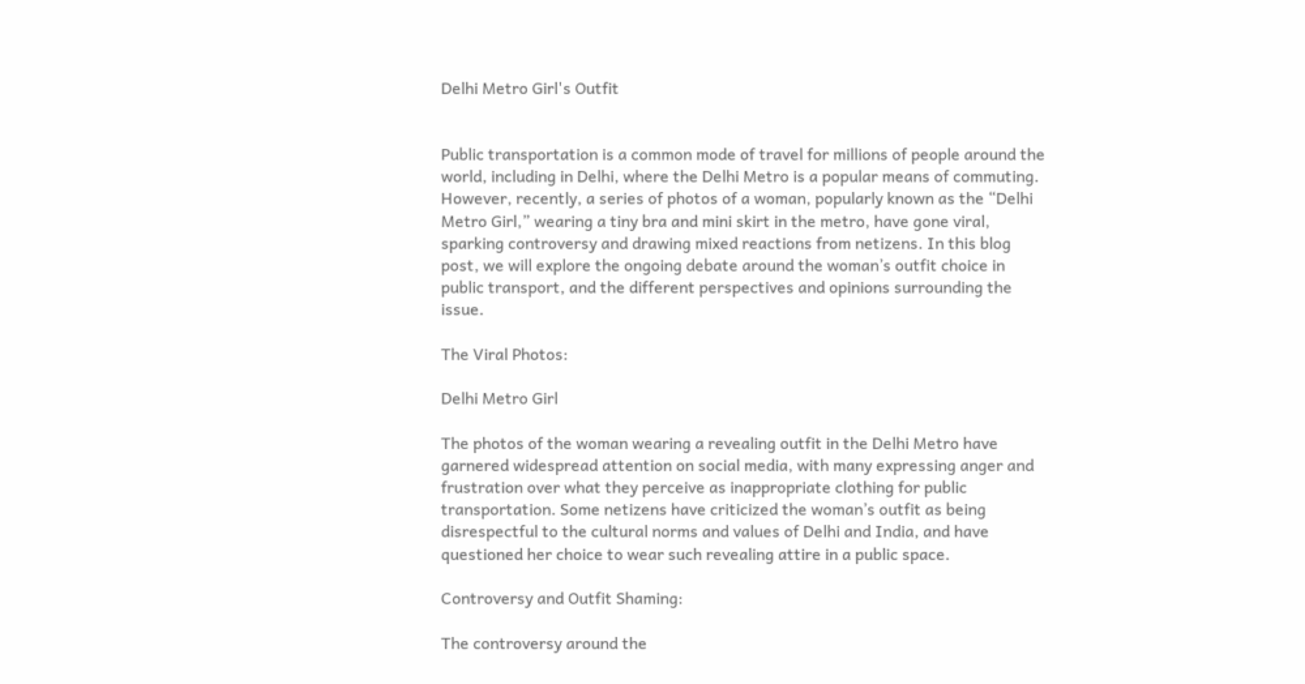Delhi Metro Girl's Outfit


Public transportation is a common mode of travel for millions of people around the world, including in Delhi, where the Delhi Metro is a popular means of commuting. However, recently, a series of photos of a woman, popularly known as the “Delhi Metro Girl,” wearing a tiny bra and mini skirt in the metro, have gone viral, sparking controversy and drawing mixed reactions from netizens. In this blog post, we will explore the ongoing debate around the woman’s outfit choice in public transport, and the different perspectives and opinions surrounding the issue.

The Viral Photos:

Delhi Metro Girl

The photos of the woman wearing a revealing outfit in the Delhi Metro have garnered widespread attention on social media, with many expressing anger and frustration over what they perceive as inappropriate clothing for public transportation. Some netizens have criticized the woman’s outfit as being disrespectful to the cultural norms and values of Delhi and India, and have questioned her choice to wear such revealing attire in a public space.

Controversy and Outfit Shaming:

The controversy around the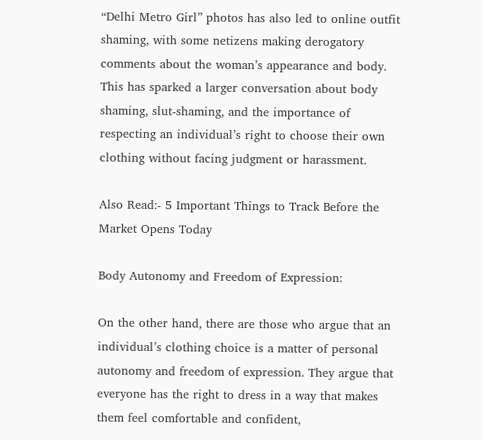“Delhi Metro Girl” photos has also led to online outfit shaming, with some netizens making derogatory comments about the woman’s appearance and body. This has sparked a larger conversation about body shaming, slut-shaming, and the importance of respecting an individual’s right to choose their own clothing without facing judgment or harassment.

Also Read:- 5 Important Things to Track Before the Market Opens Today

Body Autonomy and Freedom of Expression:

On the other hand, there are those who argue that an individual’s clothing choice is a matter of personal autonomy and freedom of expression. They argue that everyone has the right to dress in a way that makes them feel comfortable and confident,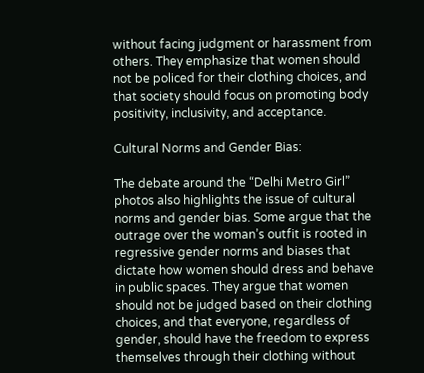without facing judgment or harassment from others. They emphasize that women should not be policed for their clothing choices, and that society should focus on promoting body positivity, inclusivity, and acceptance.

Cultural Norms and Gender Bias:

The debate around the “Delhi Metro Girl” photos also highlights the issue of cultural norms and gender bias. Some argue that the outrage over the woman’s outfit is rooted in regressive gender norms and biases that dictate how women should dress and behave in public spaces. They argue that women should not be judged based on their clothing choices, and that everyone, regardless of gender, should have the freedom to express themselves through their clothing without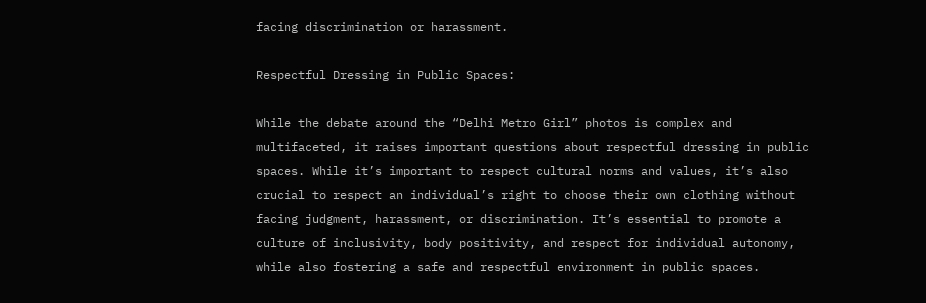facing discrimination or harassment.

Respectful Dressing in Public Spaces:

While the debate around the “Delhi Metro Girl” photos is complex and multifaceted, it raises important questions about respectful dressing in public spaces. While it’s important to respect cultural norms and values, it’s also crucial to respect an individual’s right to choose their own clothing without facing judgment, harassment, or discrimination. It’s essential to promote a culture of inclusivity, body positivity, and respect for individual autonomy, while also fostering a safe and respectful environment in public spaces.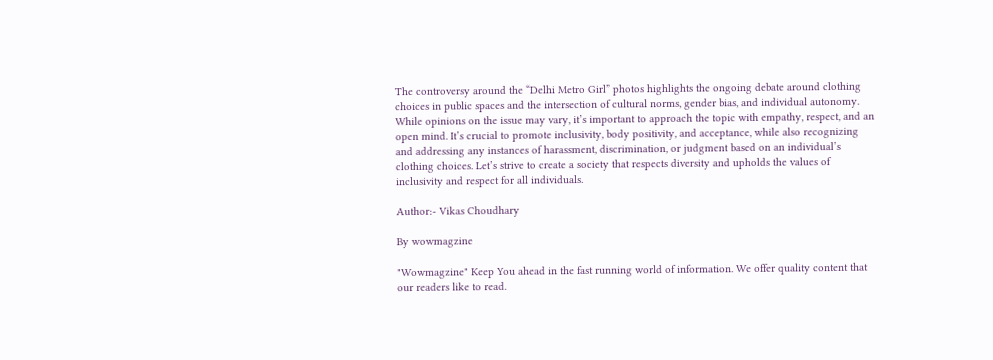The controversy around the “Delhi Metro Girl” photos highlights the ongoing debate around clothing choices in public spaces and the intersection of cultural norms, gender bias, and individual autonomy. While opinions on the issue may vary, it’s important to approach the topic with empathy, respect, and an open mind. It’s crucial to promote inclusivity, body positivity, and acceptance, while also recognizing and addressing any instances of harassment, discrimination, or judgment based on an individual’s clothing choices. Let’s strive to create a society that respects diversity and upholds the values of inclusivity and respect for all individuals.

Author:- Vikas Choudhary

By wowmagzine

"Wowmagzine" Keep You ahead in the fast running world of information. We offer quality content that our readers like to read.